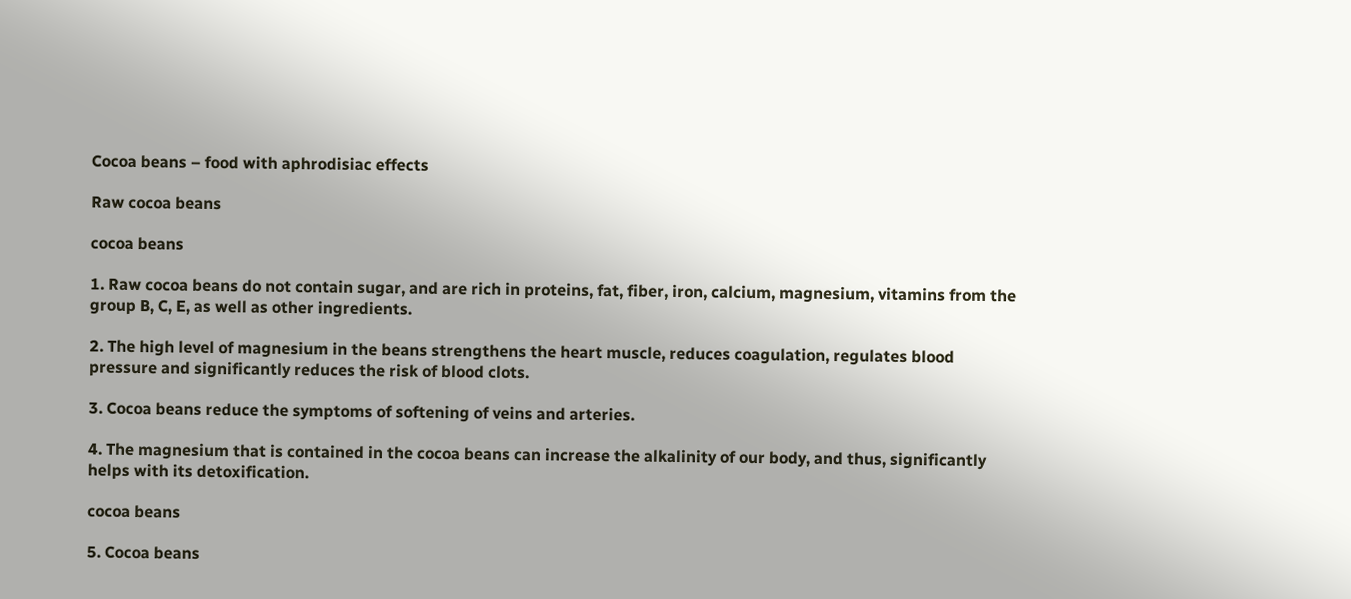Cocoa beans – food with aphrodisiac effects

Raw cocoa beans

cocoa beans

1. Raw cocoa beans do not contain sugar, and are rich in proteins, fat, fiber, iron, calcium, magnesium, vitamins from the group B, C, E, as well as other ingredients.

2. The high level of magnesium in the beans strengthens the heart muscle, reduces coagulation, regulates blood pressure and significantly reduces the risk of blood clots.

3. Cocoa beans reduce the symptoms of softening of veins and arteries.

4. The magnesium that is contained in the cocoa beans can increase the alkalinity of our body, and thus, significantly helps with its detoxification.

cocoa beans

5. Cocoa beans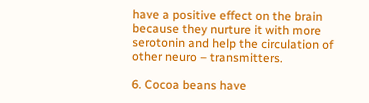have a positive effect on the brain because they nurture it with more serotonin and help the circulation of other neuro – transmitters.

6. Cocoa beans have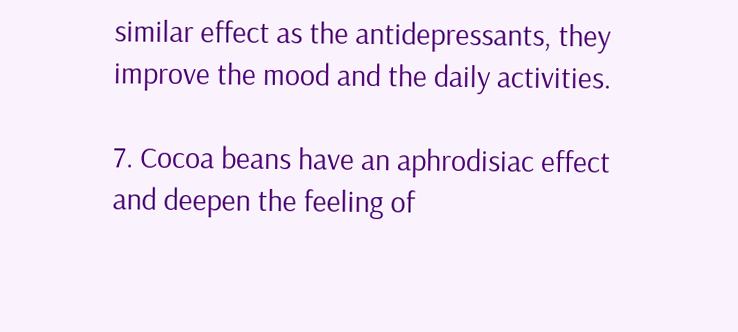similar effect as the antidepressants, they improve the mood and the daily activities.

7. Cocoa beans have an aphrodisiac effect and deepen the feeling of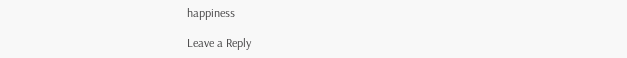happiness

Leave a Reply